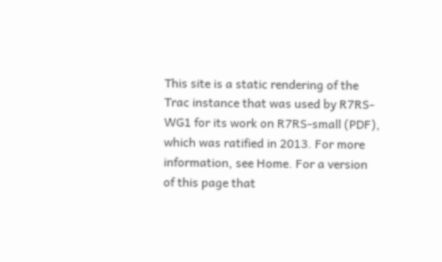This site is a static rendering of the Trac instance that was used by R7RS-WG1 for its work on R7RS-small (PDF), which was ratified in 2013. For more information, see Home. For a version of this page that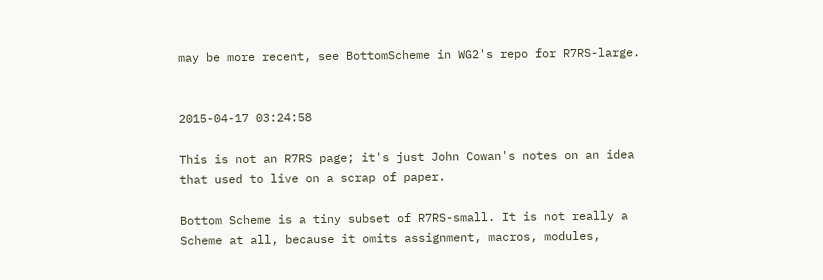may be more recent, see BottomScheme in WG2's repo for R7RS-large.


2015-04-17 03:24:58

This is not an R7RS page; it's just John Cowan's notes on an idea that used to live on a scrap of paper.

Bottom Scheme is a tiny subset of R7RS-small. It is not really a Scheme at all, because it omits assignment, macros, modules,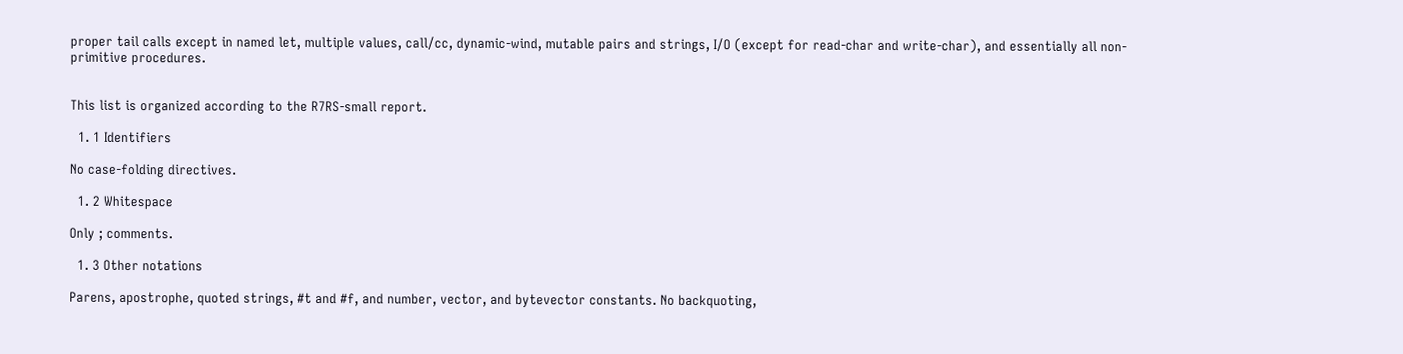proper tail calls except in named let, multiple values, call/cc, dynamic-wind, mutable pairs and strings, I/O (except for read-char and write-char), and essentially all non-primitive procedures.


This list is organized according to the R7RS-small report.

  1. 1 Identifiers

No case-folding directives.

  1. 2 Whitespace

Only ; comments.

  1. 3 Other notations

Parens, apostrophe, quoted strings, #t and #f, and number, vector, and bytevector constants. No backquoting,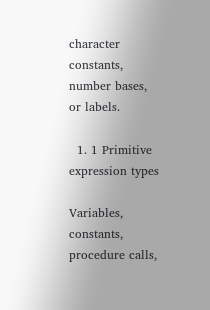character constants, number bases, or labels.

  1. 1 Primitive expression types

Variables, constants, procedure calls,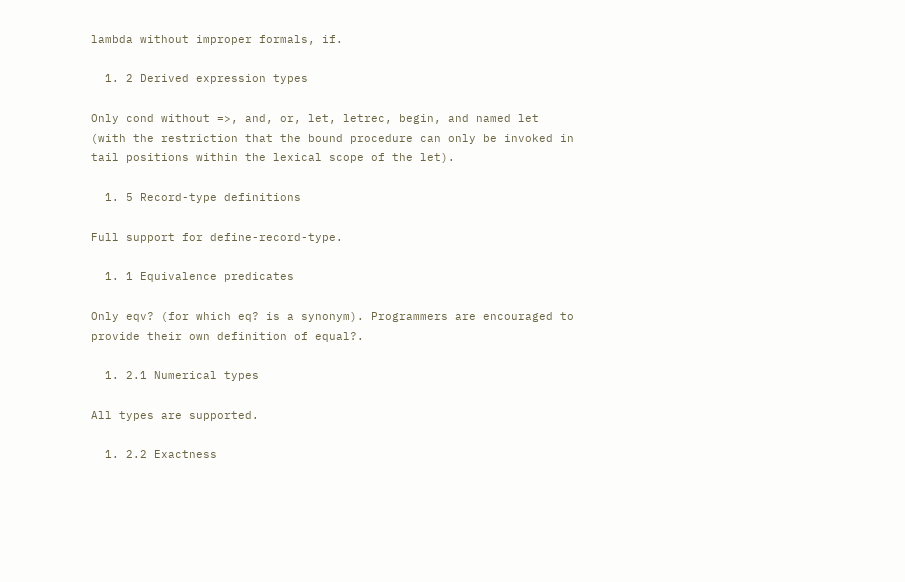lambda without improper formals, if.

  1. 2 Derived expression types

Only cond without =>, and, or, let, letrec, begin, and named let (with the restriction that the bound procedure can only be invoked in tail positions within the lexical scope of the let).

  1. 5 Record-type definitions

Full support for define-record-type.

  1. 1 Equivalence predicates

Only eqv? (for which eq? is a synonym). Programmers are encouraged to provide their own definition of equal?.

  1. 2.1 Numerical types

All types are supported.

  1. 2.2 Exactness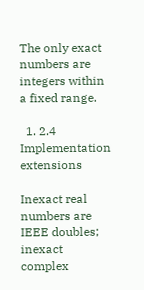The only exact numbers are integers within a fixed range.

  1. 2.4 Implementation extensions

Inexact real numbers are IEEE doubles; inexact complex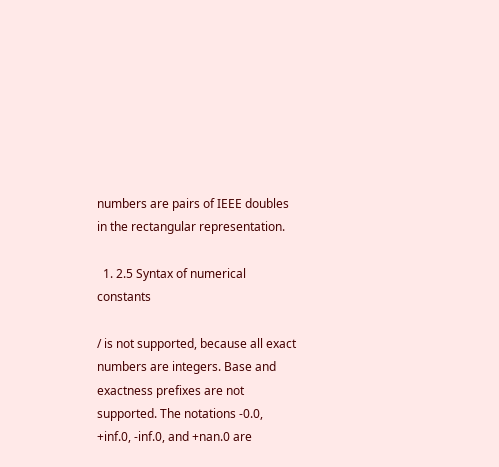numbers are pairs of IEEE doubles in the rectangular representation.

  1. 2.5 Syntax of numerical constants

/ is not supported, because all exact numbers are integers. Base and exactness prefixes are not supported. The notations -0.0, +inf.0, -inf.0, and +nan.0 are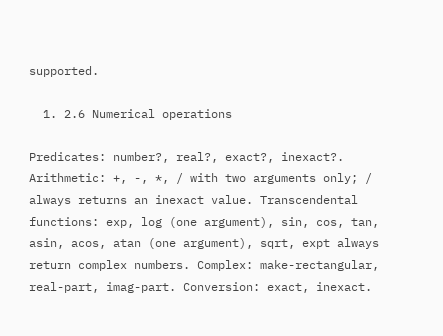supported.

  1. 2.6 Numerical operations

Predicates: number?, real?, exact?, inexact?. Arithmetic: +, -, *, / with two arguments only; / always returns an inexact value. Transcendental functions: exp, log (one argument), sin, cos, tan, asin, acos, atan (one argument), sqrt, expt always return complex numbers. Complex: make-rectangular, real-part, imag-part. Conversion: exact, inexact.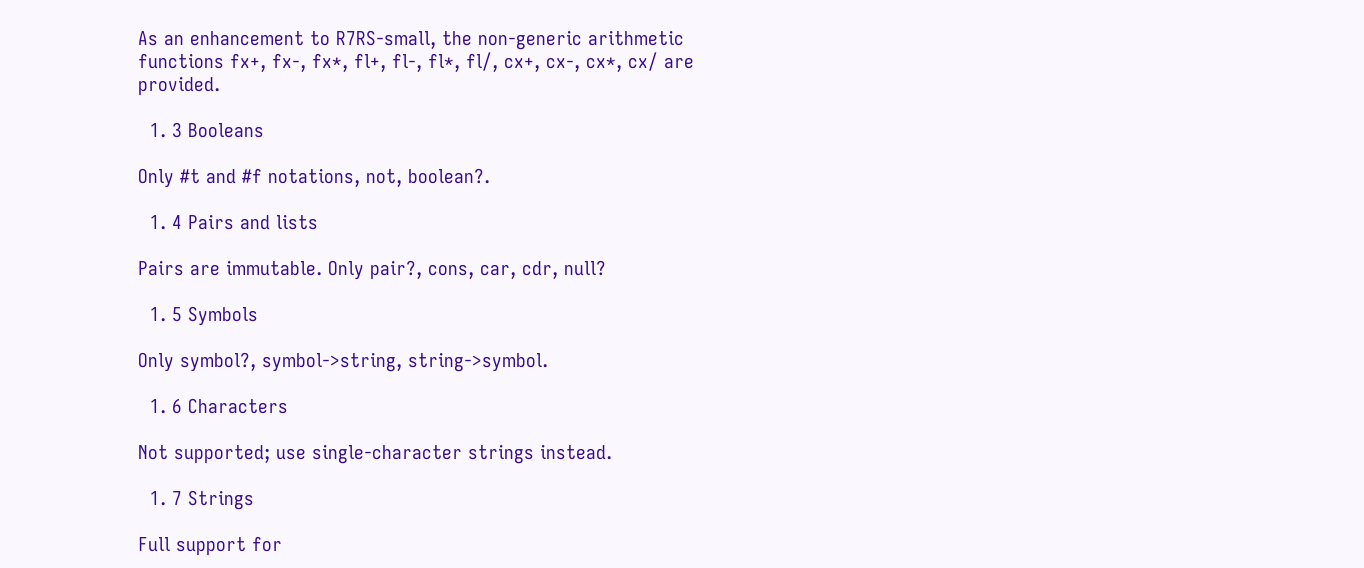As an enhancement to R7RS-small, the non-generic arithmetic functions fx+, fx-, fx*, fl+, fl-, fl*, fl/, cx+, cx-, cx*, cx/ are provided.

  1. 3 Booleans

Only #t and #f notations, not, boolean?.

  1. 4 Pairs and lists

Pairs are immutable. Only pair?, cons, car, cdr, null?

  1. 5 Symbols

Only symbol?, symbol->string, string->symbol.

  1. 6 Characters

Not supported; use single-character strings instead.

  1. 7 Strings

Full support for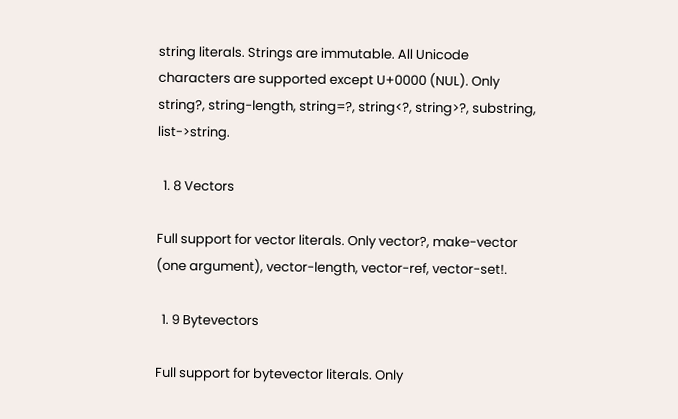string literals. Strings are immutable. All Unicode characters are supported except U+0000 (NUL). Only string?, string-length, string=?, string<?, string>?, substring, list->string.

  1. 8 Vectors

Full support for vector literals. Only vector?, make-vector (one argument), vector-length, vector-ref, vector-set!.

  1. 9 Bytevectors

Full support for bytevector literals. Only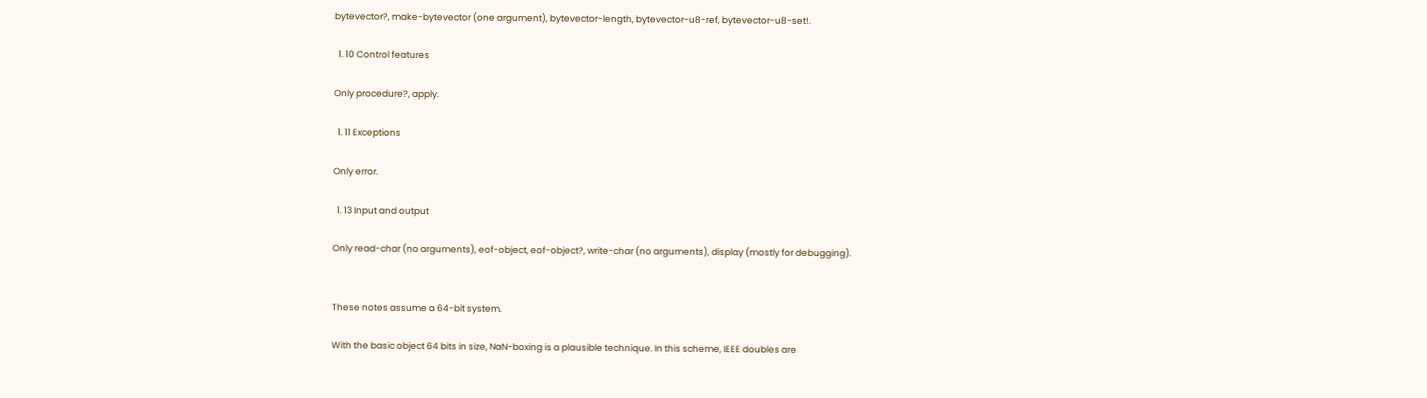bytevector?, make-bytevector (one argument), bytevector-length, bytevector-u8-ref, bytevector-u8-set!.

  1. 10 Control features

Only procedure?, apply.

  1. 11 Exceptions

Only error.

  1. 13 Input and output

Only read-char (no arguments), eof-object, eof-object?, write-char (no arguments), display (mostly for debugging).


These notes assume a 64-bit system.

With the basic object 64 bits in size, NaN-boxing is a plausible technique. In this scheme, IEEE doubles are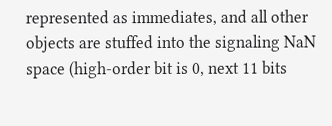represented as immediates, and all other objects are stuffed into the signaling NaN space (high-order bit is 0, next 11 bits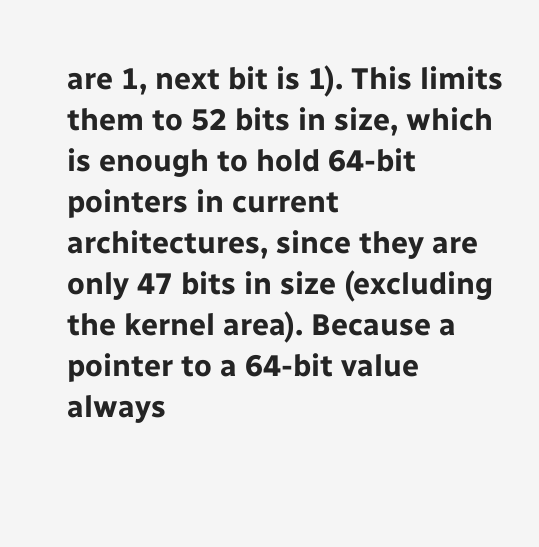are 1, next bit is 1). This limits them to 52 bits in size, which is enough to hold 64-bit pointers in current architectures, since they are only 47 bits in size (excluding the kernel area). Because a pointer to a 64-bit value always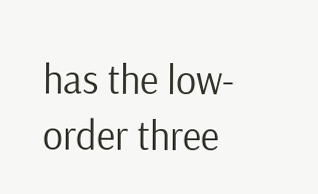has the low-order three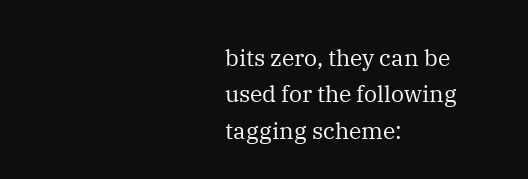bits zero, they can be used for the following tagging scheme: